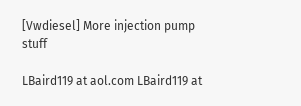[Vwdiesel] More injection pump stuff

LBaird119 at aol.com LBaird119 at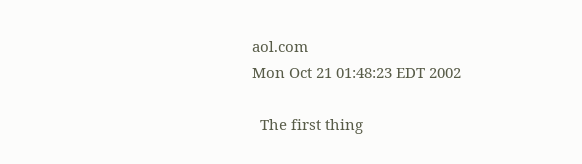aol.com
Mon Oct 21 01:48:23 EDT 2002

  The first thing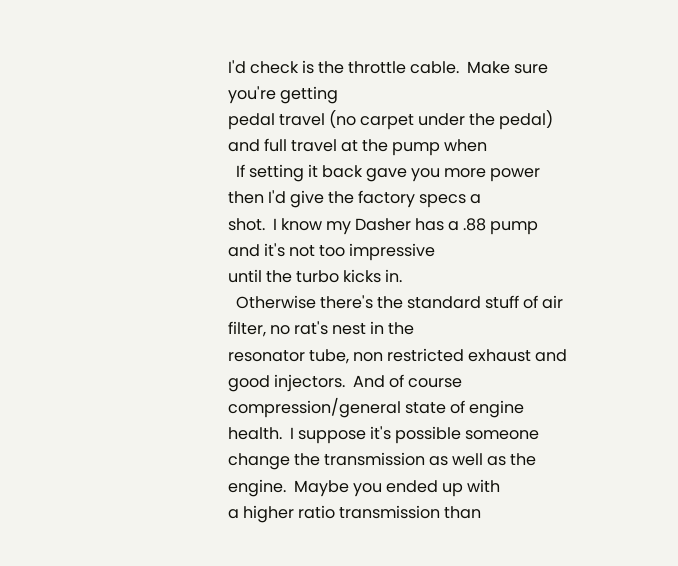I'd check is the throttle cable.  Make sure you're getting
pedal travel (no carpet under the pedal) and full travel at the pump when
  If setting it back gave you more power then I'd give the factory specs a
shot.  I know my Dasher has a .88 pump and it's not too impressive
until the turbo kicks in.
  Otherwise there's the standard stuff of air filter, no rat's nest in the
resonator tube, non restricted exhaust and good injectors.  And of course
compression/general state of engine health.  I suppose it's possible someone
change the transmission as well as the engine.  Maybe you ended up with
a higher ratio transmission than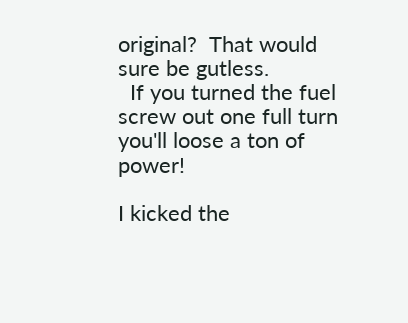original?  That would sure be gutless.
  If you turned the fuel screw out one full turn you'll loose a ton of power!

I kicked the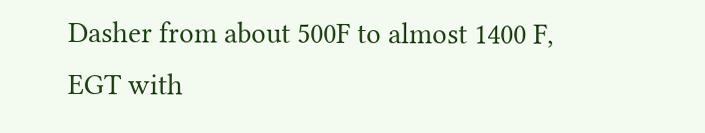Dasher from about 500F to almost 1400 F,  EGT with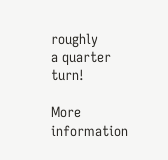roughly
a quarter turn!

More information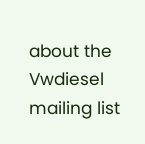about the Vwdiesel mailing list